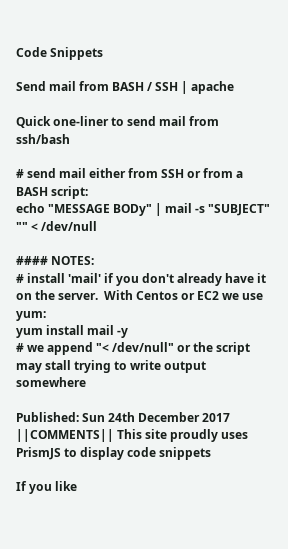Code Snippets

Send mail from BASH / SSH | apache

Quick one-liner to send mail from ssh/bash

# send mail either from SSH or from a BASH script:
echo "MESSAGE BODy" | mail -s "SUBJECT" "" < /dev/null

#### NOTES:
# install 'mail' if you don't already have it on the server.  With Centos or EC2 we use yum:
yum install mail -y
# we append "< /dev/null" or the script may stall trying to write output somewhere

Published: Sun 24th December 2017
||COMMENTS|| This site proudly uses PrismJS to display code snippets

If you like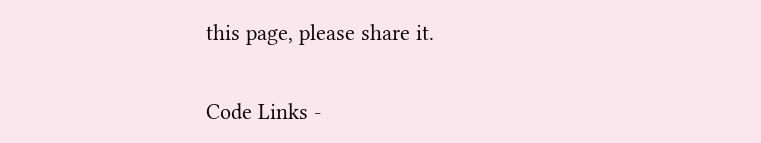this page, please share it.

Code Links -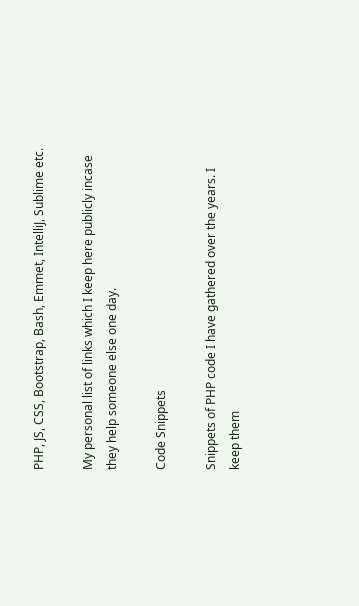PHP, JS, CSS, Bootstrap, Bash, Emmet, IntelliJ, Sublime etc.

My personal list of links which I keep here publicly incase they help someone else one day.

Code Snippets

Snippets of PHP code I have gathered over the years. I keep them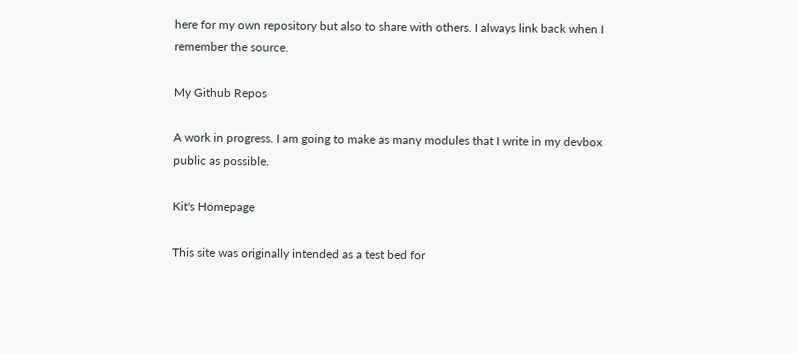here for my own repository but also to share with others. I always link back when I remember the source.

My Github Repos

A work in progress. I am going to make as many modules that I write in my devbox public as possible.

Kit's Homepage

This site was originally intended as a test bed for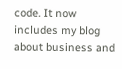code. It now includes my blog about business and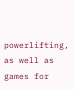powerlifting, as well as games for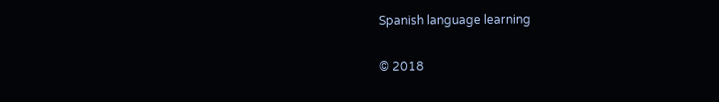Spanish language learning

© 2018